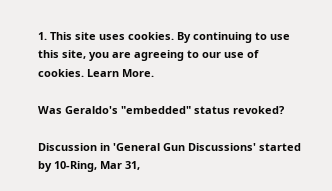1. This site uses cookies. By continuing to use this site, you are agreeing to our use of cookies. Learn More.

Was Geraldo's "embedded" status revoked?

Discussion in 'General Gun Discussions' started by 10-Ring, Mar 31,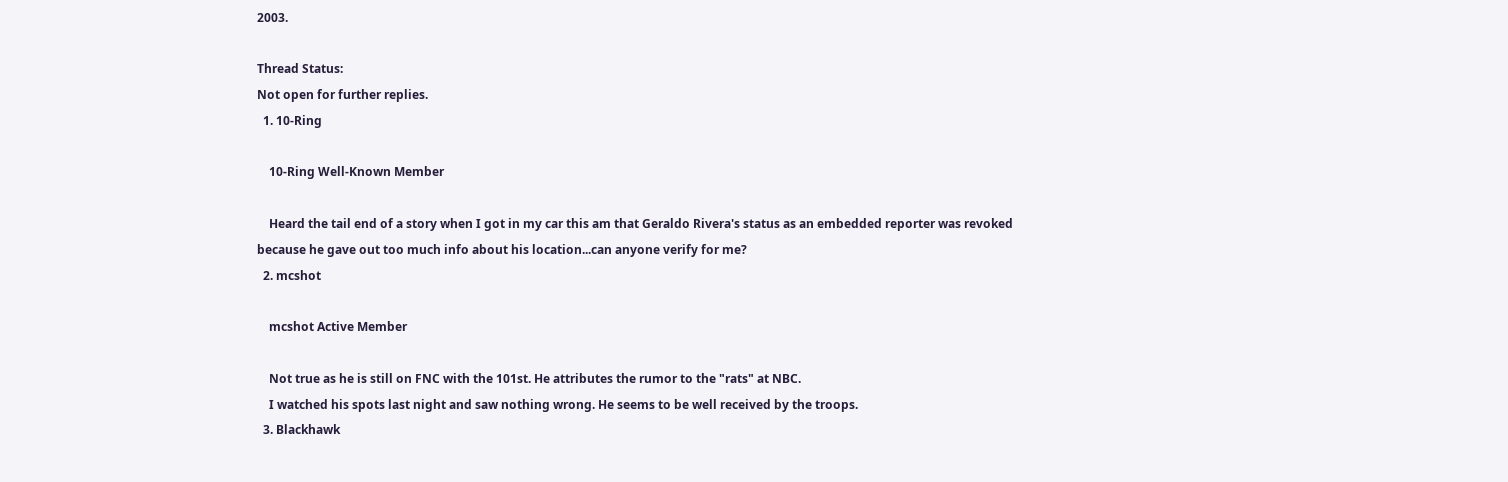2003.

Thread Status:
Not open for further replies.
  1. 10-Ring

    10-Ring Well-Known Member

    Heard the tail end of a story when I got in my car this am that Geraldo Rivera's status as an embedded reporter was revoked because he gave out too much info about his location...can anyone verify for me?
  2. mcshot

    mcshot Active Member

    Not true as he is still on FNC with the 101st. He attributes the rumor to the "rats" at NBC.
    I watched his spots last night and saw nothing wrong. He seems to be well received by the troops.
  3. Blackhawk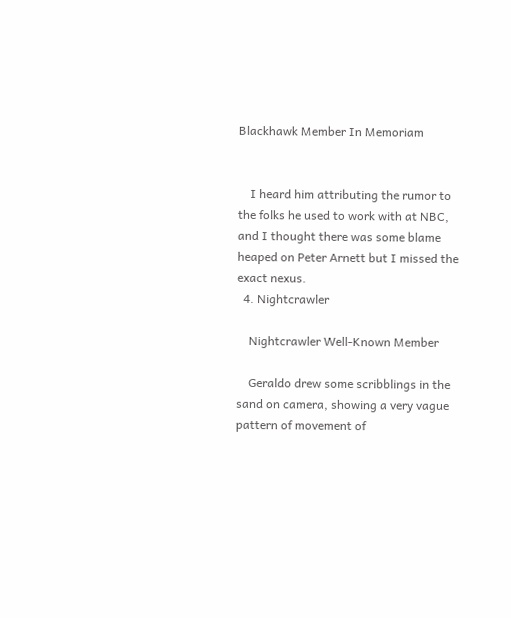Blackhawk Member In Memoriam


    I heard him attributing the rumor to the folks he used to work with at NBC, and I thought there was some blame heaped on Peter Arnett but I missed the exact nexus.
  4. Nightcrawler

    Nightcrawler Well-Known Member

    Geraldo drew some scribblings in the sand on camera, showing a very vague pattern of movement of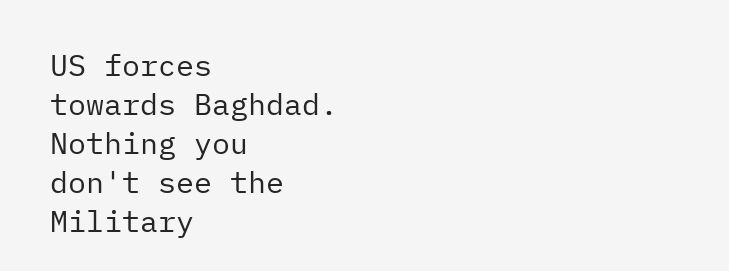US forces towards Baghdad. Nothing you don't see the Military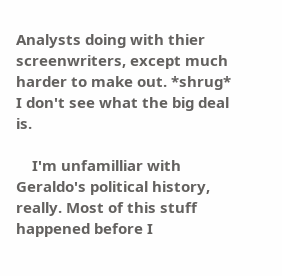Analysts doing with thier screenwriters, except much harder to make out. *shrug* I don't see what the big deal is.

    I'm unfamilliar with Geraldo's political history, really. Most of this stuff happened before I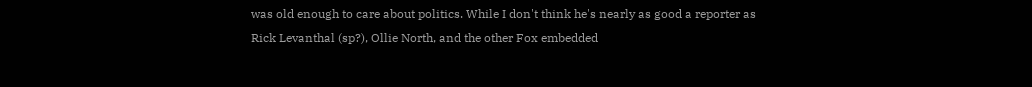was old enough to care about politics. While I don't think he's nearly as good a reporter as Rick Levanthal (sp?), Ollie North, and the other Fox embedded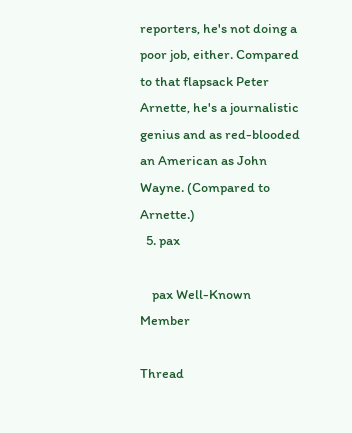reporters, he's not doing a poor job, either. Compared to that flapsack Peter Arnette, he's a journalistic genius and as red-blooded an American as John Wayne. (Compared to Arnette.)
  5. pax

    pax Well-Known Member

Thread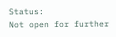Status:
Not open for further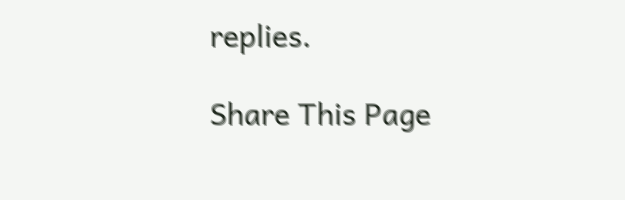replies.

Share This Page